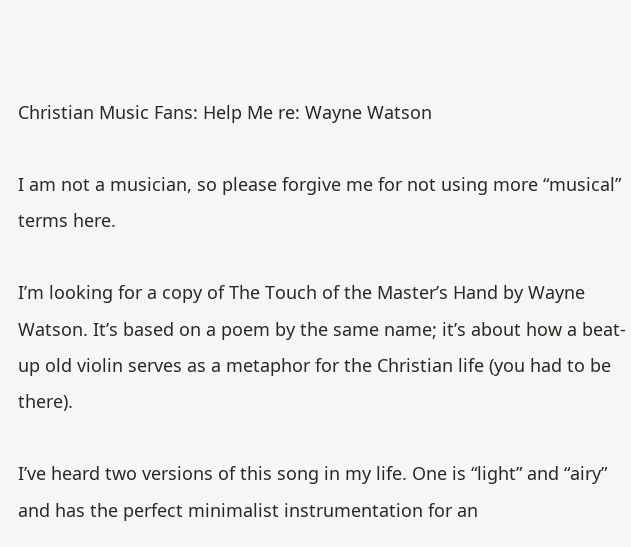Christian Music Fans: Help Me re: Wayne Watson

I am not a musician, so please forgive me for not using more “musical” terms here.

I’m looking for a copy of The Touch of the Master’s Hand by Wayne Watson. It’s based on a poem by the same name; it’s about how a beat-up old violin serves as a metaphor for the Christian life (you had to be there).

I’ve heard two versions of this song in my life. One is “light” and “airy” and has the perfect minimalist instrumentation for an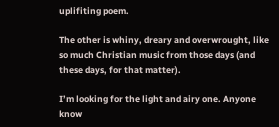uplifiting poem.

The other is whiny, dreary and overwrought, like so much Christian music from those days (and these days, for that matter).

I’m looking for the light and airy one. Anyone know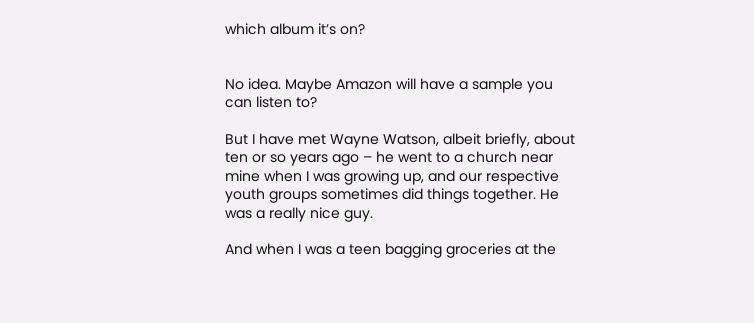which album it’s on?


No idea. Maybe Amazon will have a sample you can listen to?

But I have met Wayne Watson, albeit briefly, about ten or so years ago – he went to a church near mine when I was growing up, and our respective youth groups sometimes did things together. He was a really nice guy.

And when I was a teen bagging groceries at the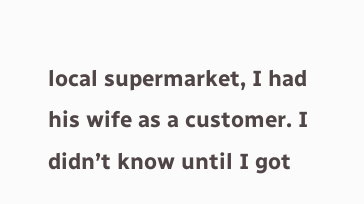local supermarket, I had his wife as a customer. I didn’t know until I got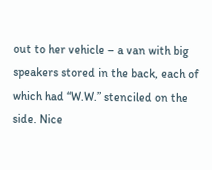out to her vehicle – a van with big speakers stored in the back, each of which had “W.W.” stenciled on the side. Nice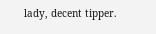lady, decent tipper.